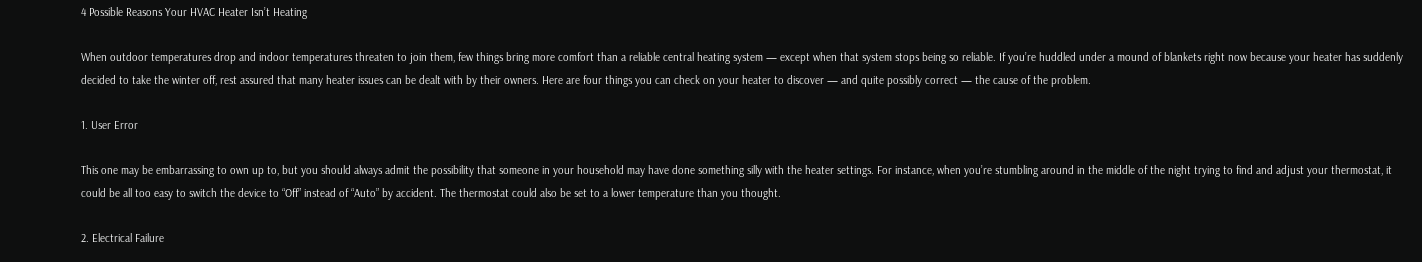4 Possible Reasons Your HVAC Heater Isn’t Heating

When outdoor temperatures drop and indoor temperatures threaten to join them, few things bring more comfort than a reliable central heating system — except when that system stops being so reliable. If you’re huddled under a mound of blankets right now because your heater has suddenly decided to take the winter off, rest assured that many heater issues can be dealt with by their owners. Here are four things you can check on your heater to discover — and quite possibly correct — the cause of the problem.

1. User Error

This one may be embarrassing to own up to, but you should always admit the possibility that someone in your household may have done something silly with the heater settings. For instance, when you’re stumbling around in the middle of the night trying to find and adjust your thermostat, it could be all too easy to switch the device to “Off” instead of “Auto” by accident. The thermostat could also be set to a lower temperature than you thought.

2. Electrical Failure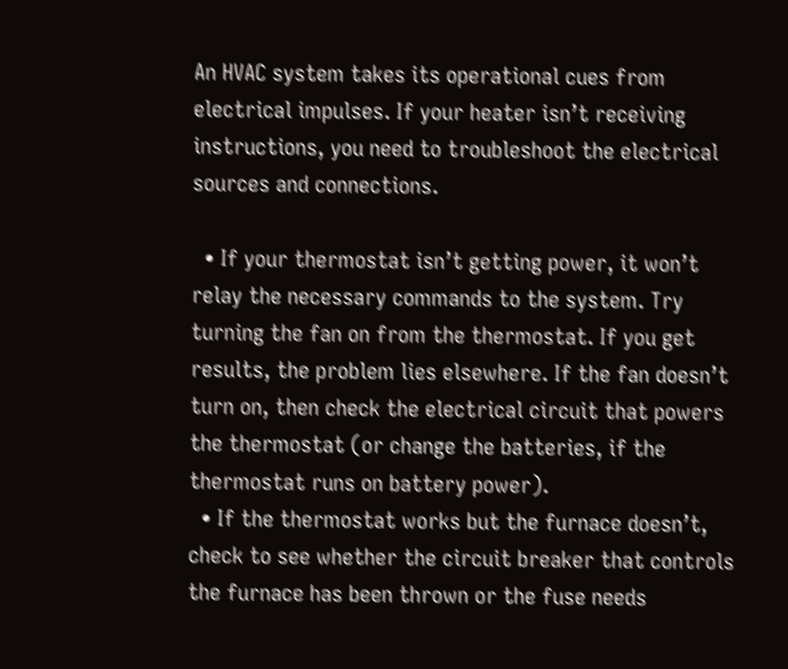An HVAC system takes its operational cues from electrical impulses. If your heater isn’t receiving instructions, you need to troubleshoot the electrical sources and connections.

  • If your thermostat isn’t getting power, it won’t relay the necessary commands to the system. Try turning the fan on from the thermostat. If you get results, the problem lies elsewhere. If the fan doesn’t turn on, then check the electrical circuit that powers the thermostat (or change the batteries, if the thermostat runs on battery power).
  • If the thermostat works but the furnace doesn’t, check to see whether the circuit breaker that controls the furnace has been thrown or the fuse needs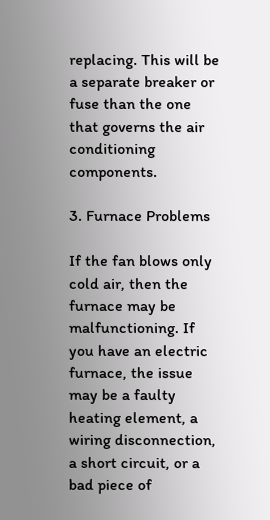replacing. This will be a separate breaker or fuse than the one that governs the air conditioning components.

3. Furnace Problems

If the fan blows only cold air, then the furnace may be malfunctioning. If you have an electric furnace, the issue may be a faulty heating element, a wiring disconnection, a short circuit, or a bad piece of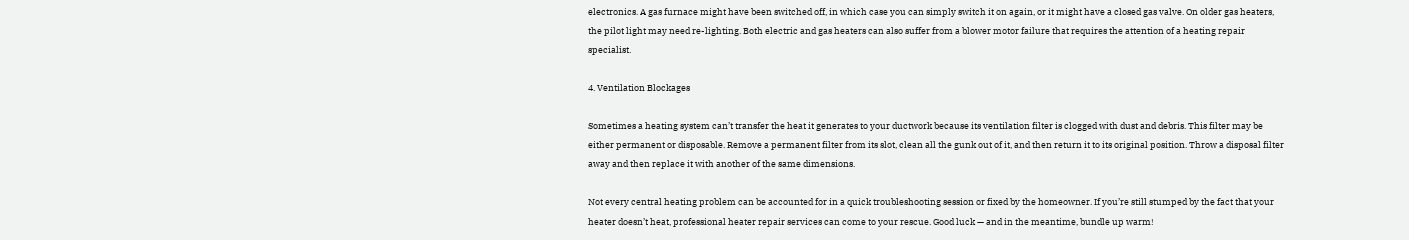electronics. A gas furnace might have been switched off, in which case you can simply switch it on again, or it might have a closed gas valve. On older gas heaters, the pilot light may need re-lighting. Both electric and gas heaters can also suffer from a blower motor failure that requires the attention of a heating repair specialist.

4. Ventilation Blockages

Sometimes a heating system can’t transfer the heat it generates to your ductwork because its ventilation filter is clogged with dust and debris. This filter may be either permanent or disposable. Remove a permanent filter from its slot, clean all the gunk out of it, and then return it to its original position. Throw a disposal filter away and then replace it with another of the same dimensions.

Not every central heating problem can be accounted for in a quick troubleshooting session or fixed by the homeowner. If you’re still stumped by the fact that your heater doesn’t heat, professional heater repair services can come to your rescue. Good luck — and in the meantime, bundle up warm!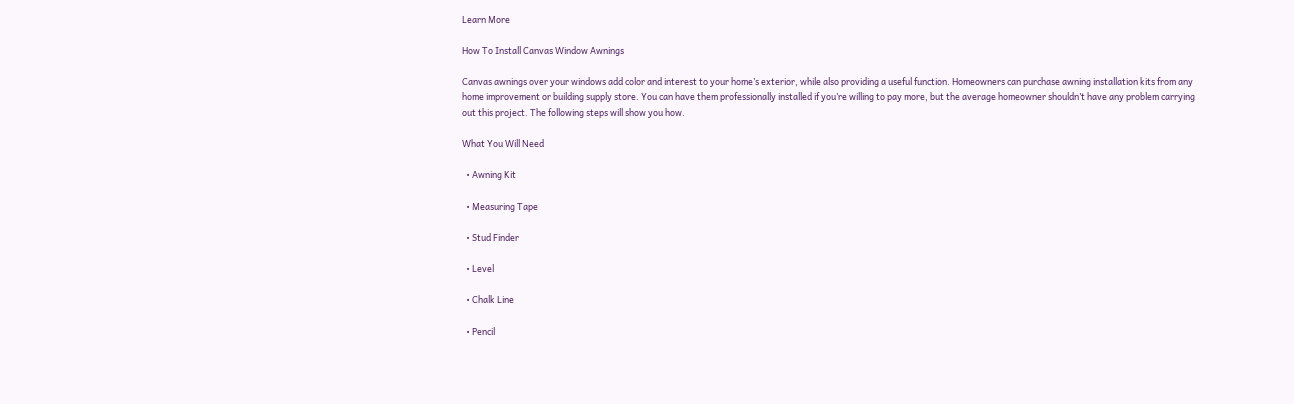Learn More

How To Install Canvas Window Awnings

Canvas awnings over your windows add color and interest to your home’s exterior, while also providing a useful function. Homeowners can purchase awning installation kits from any home improvement or building supply store. You can have them professionally installed if you’re willing to pay more, but the average homeowner shouldn’t have any problem carrying out this project. The following steps will show you how.

What You Will Need

  • Awning Kit

  • Measuring Tape

  • Stud Finder

  • Level

  • Chalk Line

  • Pencil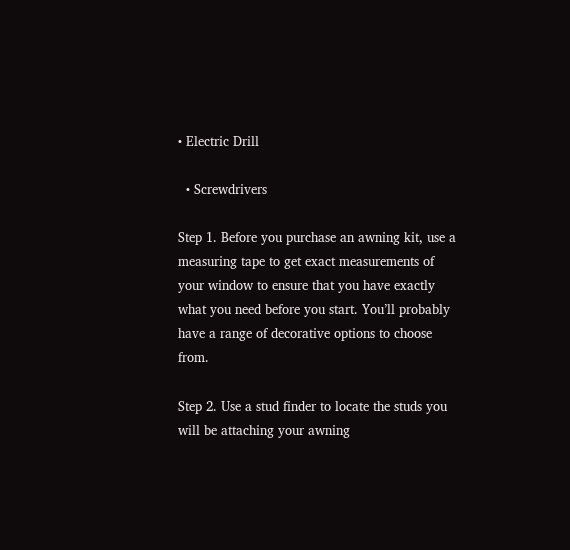• Electric Drill

  • Screwdrivers

Step 1. Before you purchase an awning kit, use a measuring tape to get exact measurements of your window to ensure that you have exactly what you need before you start. You’ll probably have a range of decorative options to choose from.

Step 2. Use a stud finder to locate the studs you will be attaching your awning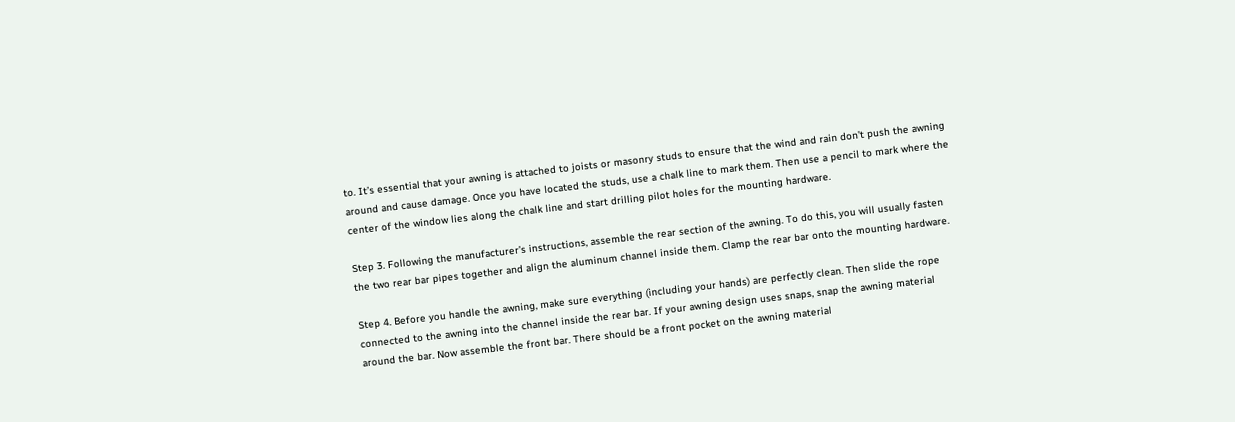to. It’s essential that your awning is attached to joists or masonry studs to ensure that the wind and rain don’t push the awning around and cause damage. Once you have located the studs, use a chalk line to mark them. Then use a pencil to mark where the center of the window lies along the chalk line and start drilling pilot holes for the mounting hardware.

Step 3. Following the manufacturer’s instructions, assemble the rear section of the awning. To do this, you will usually fasten the two rear bar pipes together and align the aluminum channel inside them. Clamp the rear bar onto the mounting hardware.

Step 4. Before you handle the awning, make sure everything (including your hands) are perfectly clean. Then slide the rope connected to the awning into the channel inside the rear bar. If your awning design uses snaps, snap the awning material around the bar. Now assemble the front bar. There should be a front pocket on the awning material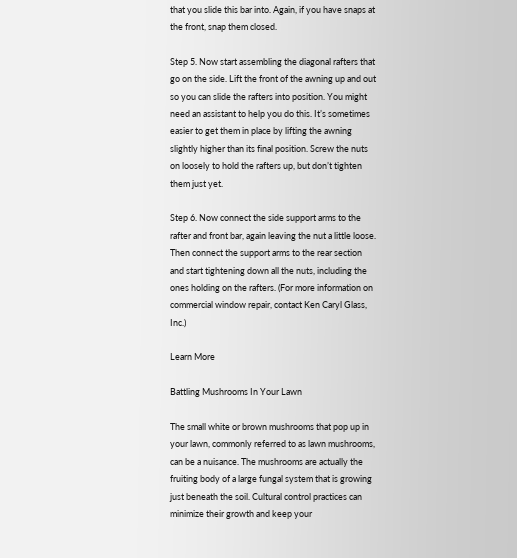that you slide this bar into. Again, if you have snaps at the front, snap them closed.

Step 5. Now start assembling the diagonal rafters that go on the side. Lift the front of the awning up and out so you can slide the rafters into position. You might need an assistant to help you do this. It’s sometimes easier to get them in place by lifting the awning slightly higher than its final position. Screw the nuts on loosely to hold the rafters up, but don’t tighten them just yet.

Step 6. Now connect the side support arms to the rafter and front bar, again leaving the nut a little loose. Then connect the support arms to the rear section and start tightening down all the nuts, including the ones holding on the rafters. (For more information on commercial window repair, contact Ken Caryl Glass, Inc.)

Learn More

Battling Mushrooms In Your Lawn

The small white or brown mushrooms that pop up in your lawn, commonly referred to as lawn mushrooms, can be a nuisance. The mushrooms are actually the fruiting body of a large fungal system that is growing just beneath the soil. Cultural control practices can minimize their growth and keep your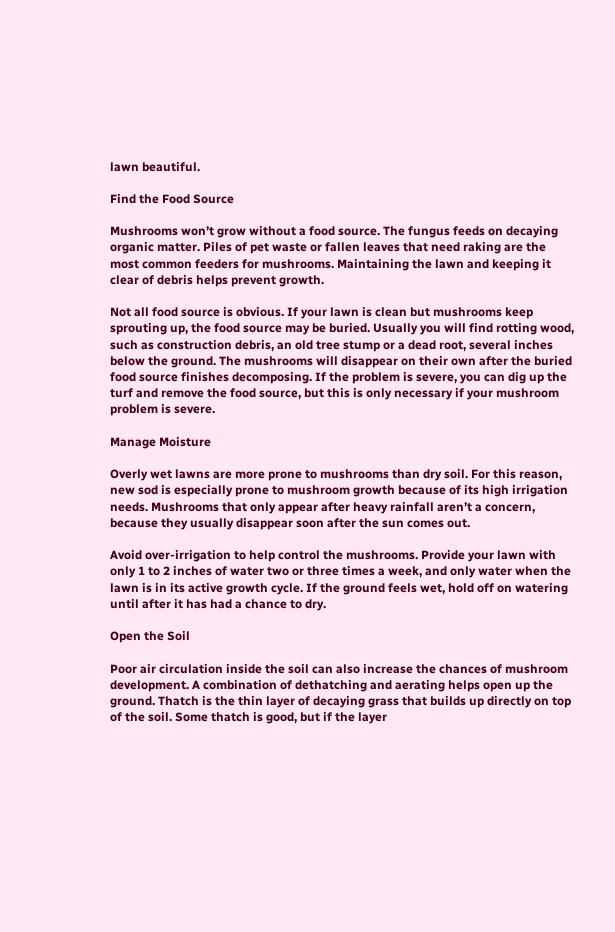lawn beautiful.

Find the Food Source

Mushrooms won’t grow without a food source. The fungus feeds on decaying organic matter. Piles of pet waste or fallen leaves that need raking are the most common feeders for mushrooms. Maintaining the lawn and keeping it clear of debris helps prevent growth.

Not all food source is obvious. If your lawn is clean but mushrooms keep sprouting up, the food source may be buried. Usually you will find rotting wood, such as construction debris, an old tree stump or a dead root, several inches below the ground. The mushrooms will disappear on their own after the buried food source finishes decomposing. If the problem is severe, you can dig up the turf and remove the food source, but this is only necessary if your mushroom problem is severe.

Manage Moisture

Overly wet lawns are more prone to mushrooms than dry soil. For this reason, new sod is especially prone to mushroom growth because of its high irrigation needs. Mushrooms that only appear after heavy rainfall aren’t a concern, because they usually disappear soon after the sun comes out.

Avoid over-irrigation to help control the mushrooms. Provide your lawn with only 1 to 2 inches of water two or three times a week, and only water when the lawn is in its active growth cycle. If the ground feels wet, hold off on watering until after it has had a chance to dry.

Open the Soil

Poor air circulation inside the soil can also increase the chances of mushroom development. A combination of dethatching and aerating helps open up the ground. Thatch is the thin layer of decaying grass that builds up directly on top of the soil. Some thatch is good, but if the layer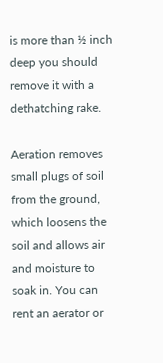is more than ½ inch deep you should remove it with a dethatching rake.

Aeration removes small plugs of soil from the ground, which loosens the soil and allows air and moisture to soak in. You can rent an aerator or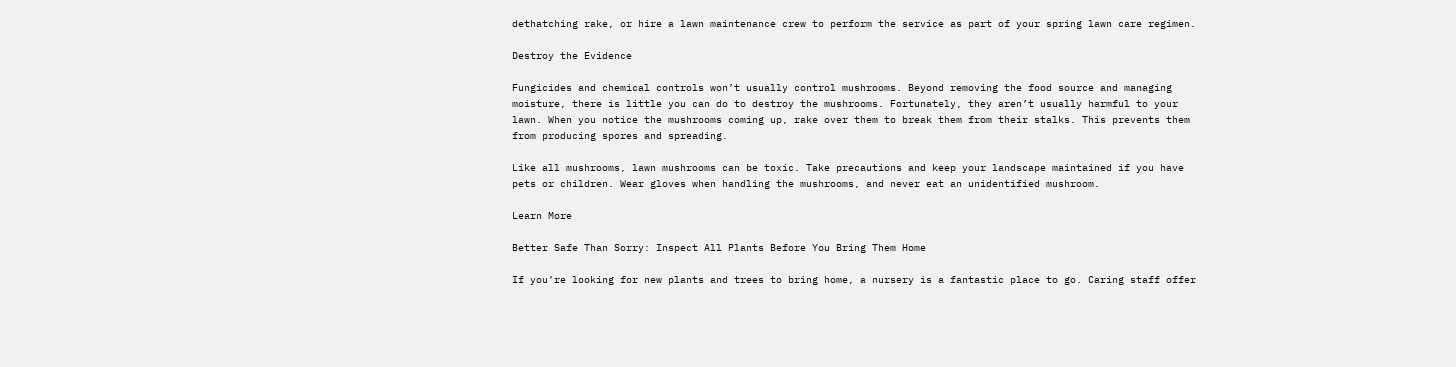dethatching rake, or hire a lawn maintenance crew to perform the service as part of your spring lawn care regimen.

Destroy the Evidence

Fungicides and chemical controls won’t usually control mushrooms. Beyond removing the food source and managing moisture, there is little you can do to destroy the mushrooms. Fortunately, they aren’t usually harmful to your lawn. When you notice the mushrooms coming up, rake over them to break them from their stalks. This prevents them from producing spores and spreading.

Like all mushrooms, lawn mushrooms can be toxic. Take precautions and keep your landscape maintained if you have pets or children. Wear gloves when handling the mushrooms, and never eat an unidentified mushroom.

Learn More

Better Safe Than Sorry: Inspect All Plants Before You Bring Them Home

If you’re looking for new plants and trees to bring home, a nursery is a fantastic place to go. Caring staff offer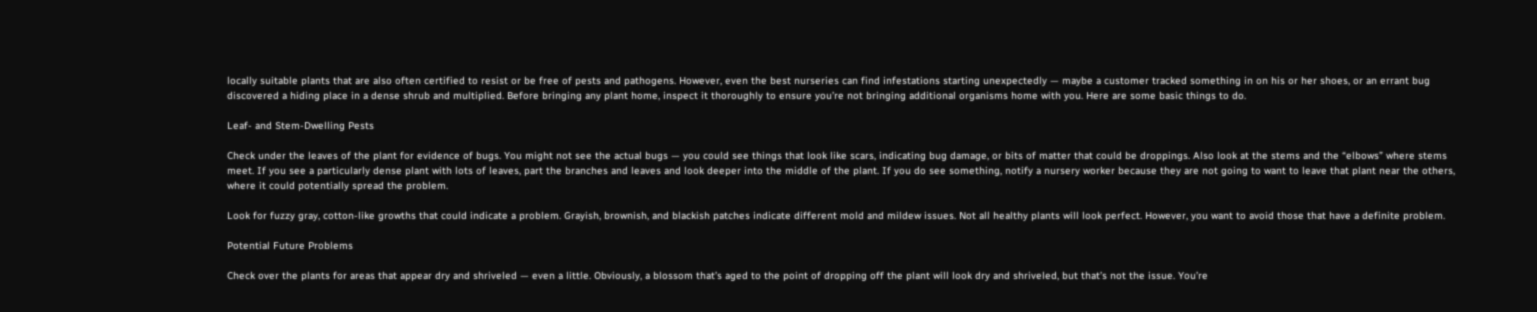locally suitable plants that are also often certified to resist or be free of pests and pathogens. However, even the best nurseries can find infestations starting unexpectedly — maybe a customer tracked something in on his or her shoes, or an errant bug discovered a hiding place in a dense shrub and multiplied. Before bringing any plant home, inspect it thoroughly to ensure you’re not bringing additional organisms home with you. Here are some basic things to do.

Leaf- and Stem-Dwelling Pests

Check under the leaves of the plant for evidence of bugs. You might not see the actual bugs — you could see things that look like scars, indicating bug damage, or bits of matter that could be droppings. Also look at the stems and the “elbows” where stems meet. If you see a particularly dense plant with lots of leaves, part the branches and leaves and look deeper into the middle of the plant. If you do see something, notify a nursery worker because they are not going to want to leave that plant near the others, where it could potentially spread the problem.

Look for fuzzy gray, cotton-like growths that could indicate a problem. Grayish, brownish, and blackish patches indicate different mold and mildew issues. Not all healthy plants will look perfect. However, you want to avoid those that have a definite problem.

Potential Future Problems

Check over the plants for areas that appear dry and shriveled — even a little. Obviously, a blossom that’s aged to the point of dropping off the plant will look dry and shriveled, but that’s not the issue. You’re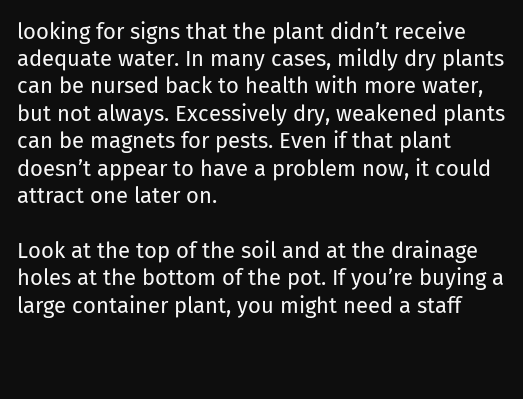looking for signs that the plant didn’t receive adequate water. In many cases, mildly dry plants can be nursed back to health with more water, but not always. Excessively dry, weakened plants can be magnets for pests. Even if that plant doesn’t appear to have a problem now, it could attract one later on.

Look at the top of the soil and at the drainage holes at the bottom of the pot. If you’re buying a large container plant, you might need a staff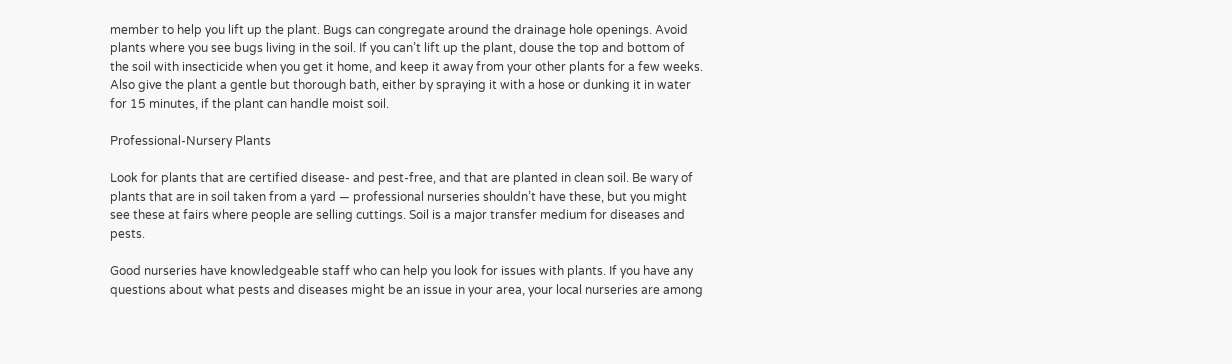member to help you lift up the plant. Bugs can congregate around the drainage hole openings. Avoid plants where you see bugs living in the soil. If you can’t lift up the plant, douse the top and bottom of the soil with insecticide when you get it home, and keep it away from your other plants for a few weeks. Also give the plant a gentle but thorough bath, either by spraying it with a hose or dunking it in water for 15 minutes, if the plant can handle moist soil.

Professional-Nursery Plants

Look for plants that are certified disease- and pest-free, and that are planted in clean soil. Be wary of plants that are in soil taken from a yard — professional nurseries shouldn’t have these, but you might see these at fairs where people are selling cuttings. Soil is a major transfer medium for diseases and pests.

Good nurseries have knowledgeable staff who can help you look for issues with plants. If you have any questions about what pests and diseases might be an issue in your area, your local nurseries are among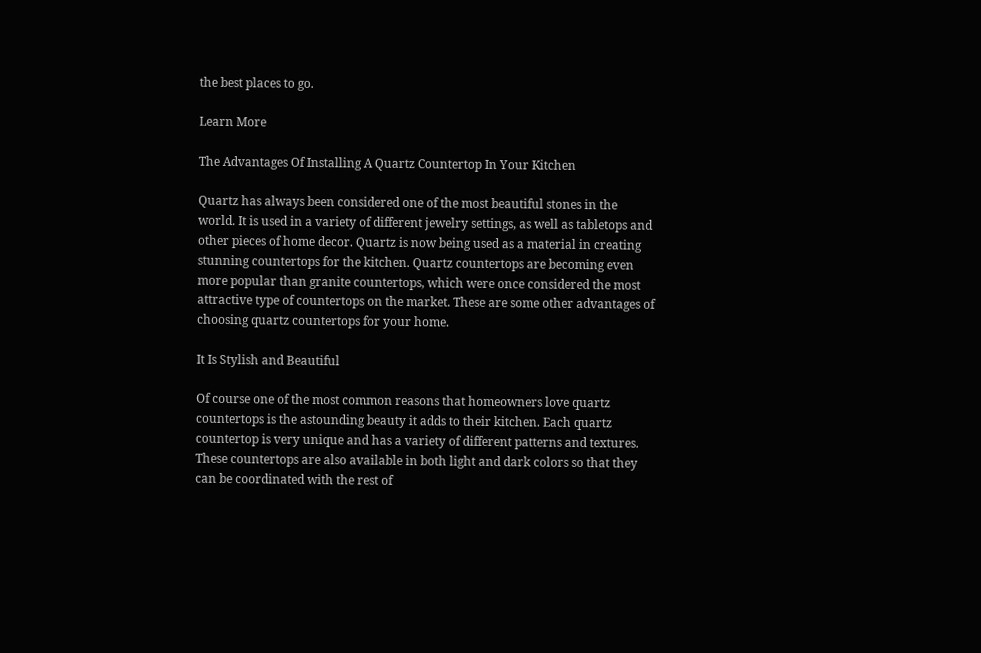the best places to go.

Learn More

The Advantages Of Installing A Quartz Countertop In Your Kitchen

Quartz has always been considered one of the most beautiful stones in the world. It is used in a variety of different jewelry settings, as well as tabletops and other pieces of home decor. Quartz is now being used as a material in creating stunning countertops for the kitchen. Quartz countertops are becoming even more popular than granite countertops, which were once considered the most attractive type of countertops on the market. These are some other advantages of choosing quartz countertops for your home.

It Is Stylish and Beautiful

Of course one of the most common reasons that homeowners love quartz countertops is the astounding beauty it adds to their kitchen. Each quartz countertop is very unique and has a variety of different patterns and textures. These countertops are also available in both light and dark colors so that they can be coordinated with the rest of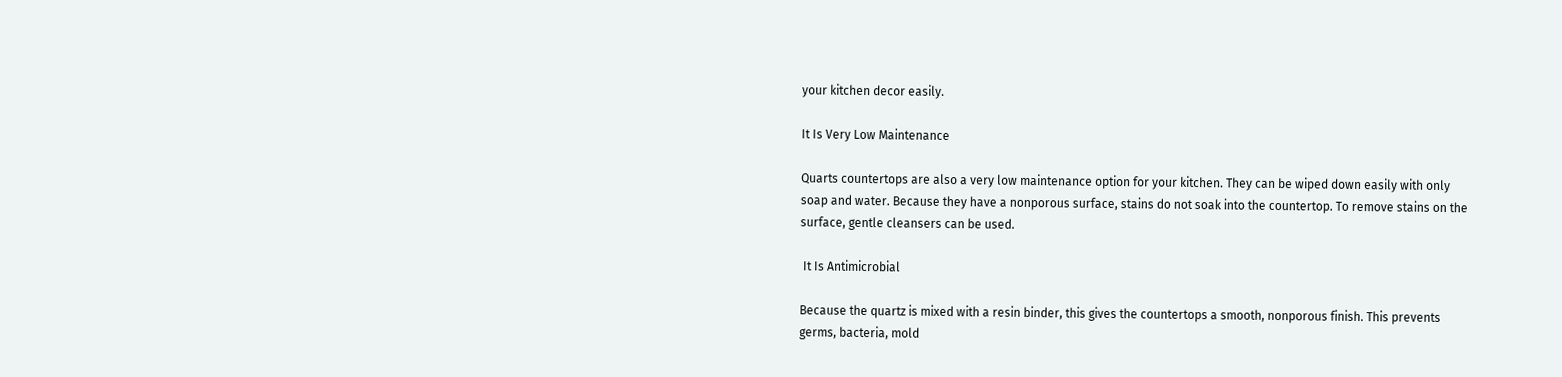your kitchen decor easily.

It Is Very Low Maintenance

Quarts countertops are also a very low maintenance option for your kitchen. They can be wiped down easily with only soap and water. Because they have a nonporous surface, stains do not soak into the countertop. To remove stains on the surface, gentle cleansers can be used.

 It Is Antimicrobial

Because the quartz is mixed with a resin binder, this gives the countertops a smooth, nonporous finish. This prevents germs, bacteria, mold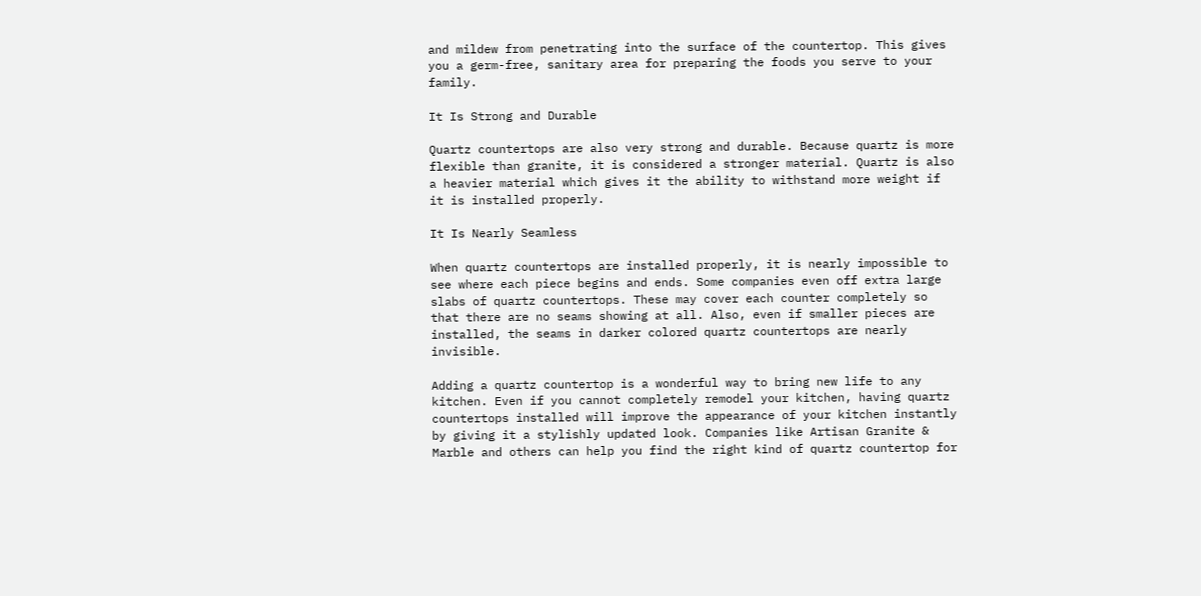and mildew from penetrating into the surface of the countertop. This gives you a germ-free, sanitary area for preparing the foods you serve to your family.

It Is Strong and Durable

Quartz countertops are also very strong and durable. Because quartz is more flexible than granite, it is considered a stronger material. Quartz is also a heavier material which gives it the ability to withstand more weight if it is installed properly.

It Is Nearly Seamless

When quartz countertops are installed properly, it is nearly impossible to see where each piece begins and ends. Some companies even off extra large slabs of quartz countertops. These may cover each counter completely so that there are no seams showing at all. Also, even if smaller pieces are installed, the seams in darker colored quartz countertops are nearly invisible.

Adding a quartz countertop is a wonderful way to bring new life to any kitchen. Even if you cannot completely remodel your kitchen, having quartz countertops installed will improve the appearance of your kitchen instantly by giving it a stylishly updated look. Companies like Artisan Granite & Marble and others can help you find the right kind of quartz countertop for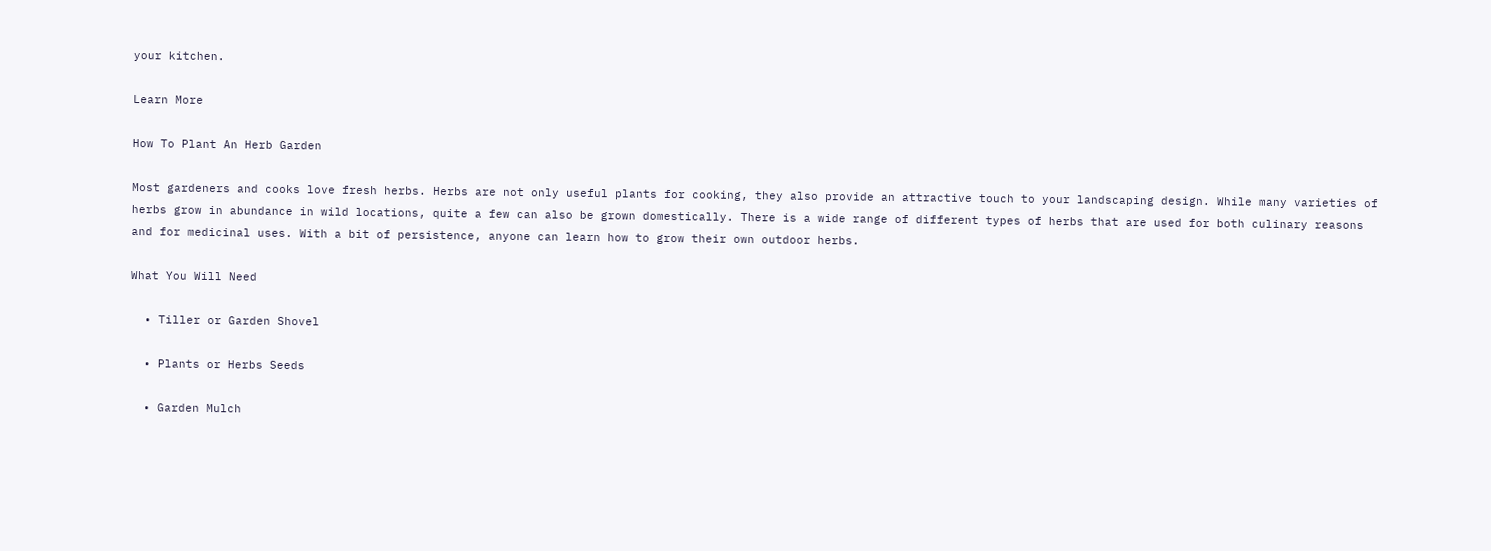your kitchen.

Learn More

How To Plant An Herb Garden

Most gardeners and cooks love fresh herbs. Herbs are not only useful plants for cooking, they also provide an attractive touch to your landscaping design. While many varieties of herbs grow in abundance in wild locations, quite a few can also be grown domestically. There is a wide range of different types of herbs that are used for both culinary reasons and for medicinal uses. With a bit of persistence, anyone can learn how to grow their own outdoor herbs.

What You Will Need

  • Tiller or Garden Shovel

  • Plants or Herbs Seeds

  • Garden Mulch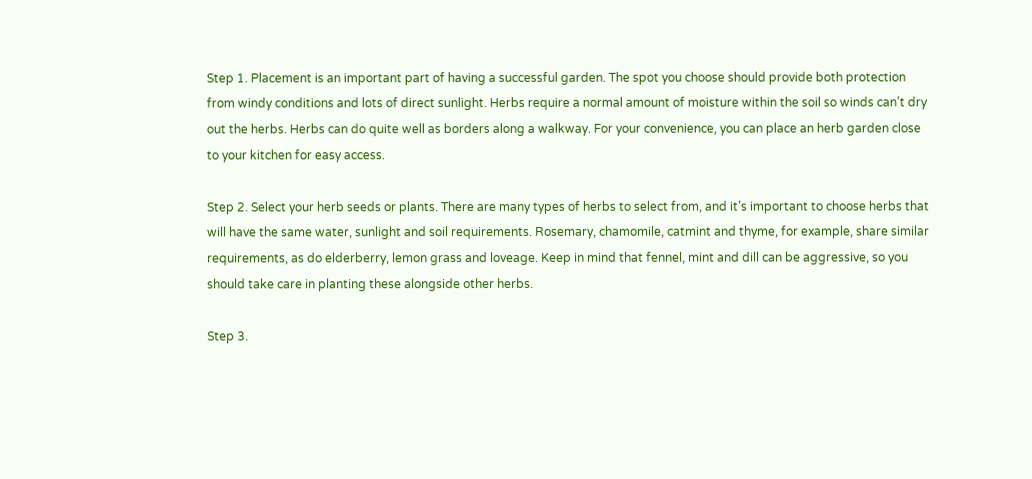Step 1. Placement is an important part of having a successful garden. The spot you choose should provide both protection from windy conditions and lots of direct sunlight. Herbs require a normal amount of moisture within the soil so winds can’t dry out the herbs. Herbs can do quite well as borders along a walkway. For your convenience, you can place an herb garden close to your kitchen for easy access.

Step 2. Select your herb seeds or plants. There are many types of herbs to select from, and it’s important to choose herbs that will have the same water, sunlight and soil requirements. Rosemary, chamomile, catmint and thyme, for example, share similar requirements, as do elderberry, lemon grass and loveage. Keep in mind that fennel, mint and dill can be aggressive, so you should take care in planting these alongside other herbs.

Step 3.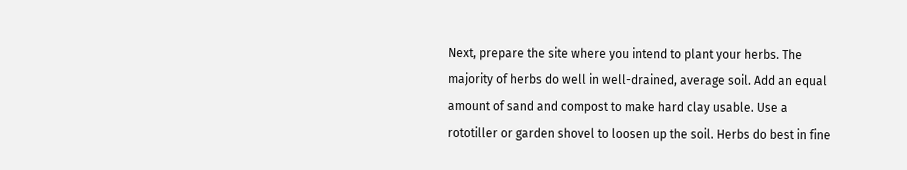Next, prepare the site where you intend to plant your herbs. The majority of herbs do well in well-drained, average soil. Add an equal amount of sand and compost to make hard clay usable. Use a rototiller or garden shovel to loosen up the soil. Herbs do best in fine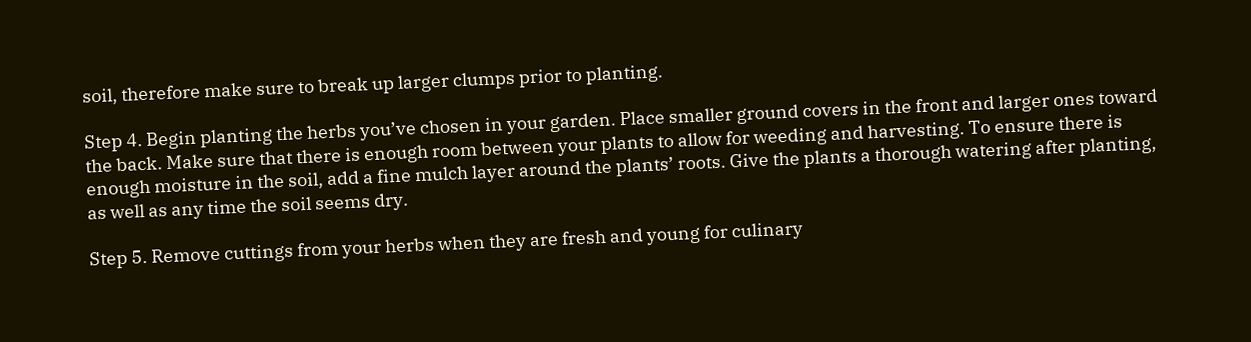soil, therefore make sure to break up larger clumps prior to planting.

Step 4. Begin planting the herbs you’ve chosen in your garden. Place smaller ground covers in the front and larger ones toward the back. Make sure that there is enough room between your plants to allow for weeding and harvesting. To ensure there is enough moisture in the soil, add a fine mulch layer around the plants’ roots. Give the plants a thorough watering after planting, as well as any time the soil seems dry.

Step 5. Remove cuttings from your herbs when they are fresh and young for culinary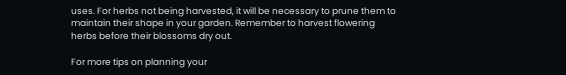uses. For herbs not being harvested, it will be necessary to prune them to maintain their shape in your garden. Remember to harvest flowering herbs before their blossoms dry out.

For more tips on planning your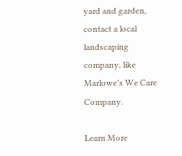yard and garden, contact a local landscaping company, like Marlowe’s We Care Company.

Learn More